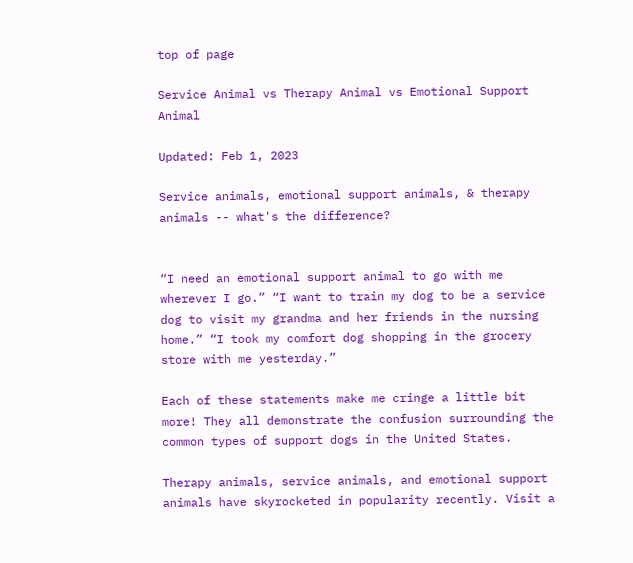top of page

Service Animal vs Therapy Animal vs Emotional Support Animal

Updated: Feb 1, 2023

Service animals, emotional support animals, & therapy animals -- what's the difference?


“I need an emotional support animal to go with me wherever I go.” “I want to train my dog to be a service dog to visit my grandma and her friends in the nursing home.” “I took my comfort dog shopping in the grocery store with me yesterday.”

Each of these statements make me cringe a little bit more! They all demonstrate the confusion surrounding the common types of support dogs in the United States.

Therapy animals, service animals, and emotional support animals have skyrocketed in popularity recently. Visit a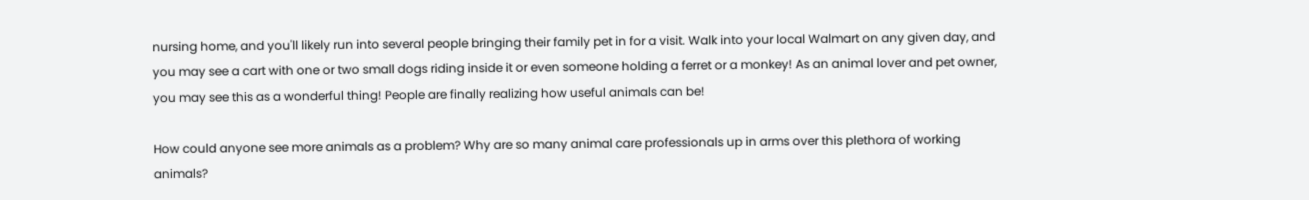nursing home, and you'll likely run into several people bringing their family pet in for a visit. Walk into your local Walmart on any given day, and you may see a cart with one or two small dogs riding inside it or even someone holding a ferret or a monkey! As an animal lover and pet owner, you may see this as a wonderful thing! People are finally realizing how useful animals can be!

How could anyone see more animals as a problem? Why are so many animal care professionals up in arms over this plethora of working animals?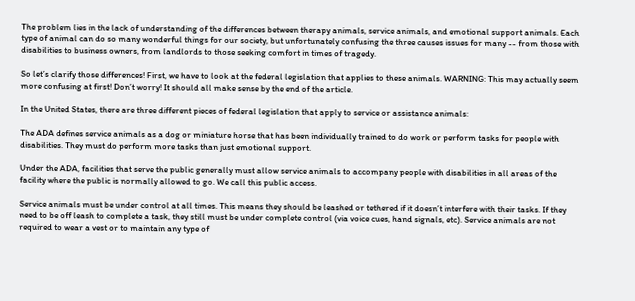The problem lies in the lack of understanding of the differences between therapy animals, service animals, and emotional support animals. Each type of animal can do so many wonderful things for our society, but unfortunately confusing the three causes issues for many -- from those with disabilities to business owners, from landlords to those seeking comfort in times of tragedy.

So let’s clarify those differences! First, we have to look at the federal legislation that applies to these animals. WARNING: This may actually seem more confusing at first! Don’t worry! It should all make sense by the end of the article.

In the United States, there are three different pieces of federal legislation that apply to service or assistance animals:

The ADA defines service animals as a dog or miniature horse that has been individually trained to do work or perform tasks for people with disabilities. They must do perform more tasks than just emotional support.

Under the ADA, facilities that serve the public generally must allow service animals to accompany people with disabilities in all areas of the facility where the public is normally allowed to go. We call this public access.

Service animals must be under control at all times. This means they should be leashed or tethered if it doesn’t interfere with their tasks. If they need to be off leash to complete a task, they still must be under complete control (via voice cues, hand signals, etc). Service animals are not required to wear a vest or to maintain any type of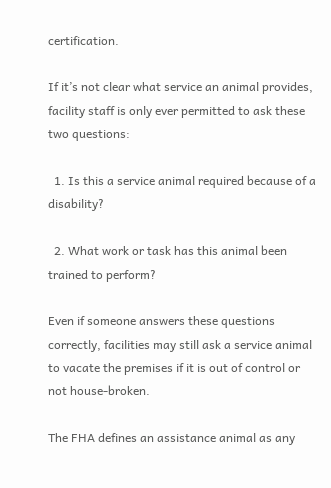certification.

If it’s not clear what service an animal provides, facility staff is only ever permitted to ask these two questions:

  1. Is this a service animal required because of a disability?

  2. What work or task has this animal been trained to perform?

Even if someone answers these questions correctly, facilities may still ask a service animal to vacate the premises if it is out of control or not house-broken.

The FHA defines an assistance animal as any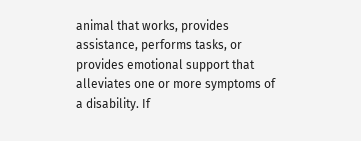animal that works, provides assistance, performs tasks, or provides emotional support that alleviates one or more symptoms of a disability. If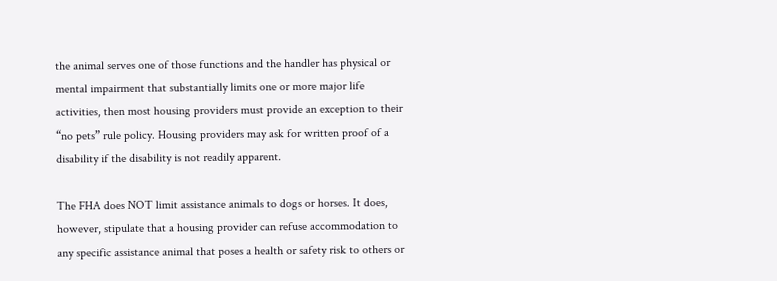the animal serves one of those functions and the handler has physical or mental impairment that substantially limits one or more major life activities, then most housing providers must provide an exception to their “no pets” rule policy. Housing providers may ask for written proof of a disability if the disability is not readily apparent.

The FHA does NOT limit assistance animals to dogs or horses. It does, however, stipulate that a housing provider can refuse accommodation to any specific assistance animal that poses a health or safety risk to others or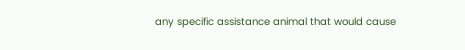any specific assistance animal that would cause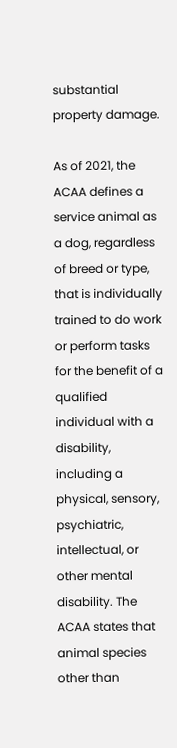substantial property damage.

As of 2021, the ACAA defines a service animal as a dog, regardless of breed or type, that is individually trained to do work or perform tasks for the benefit of a qualified individual with a disability, including a physical, sensory, psychiatric, intellectual, or other mental disability. The ACAA states that animal species other than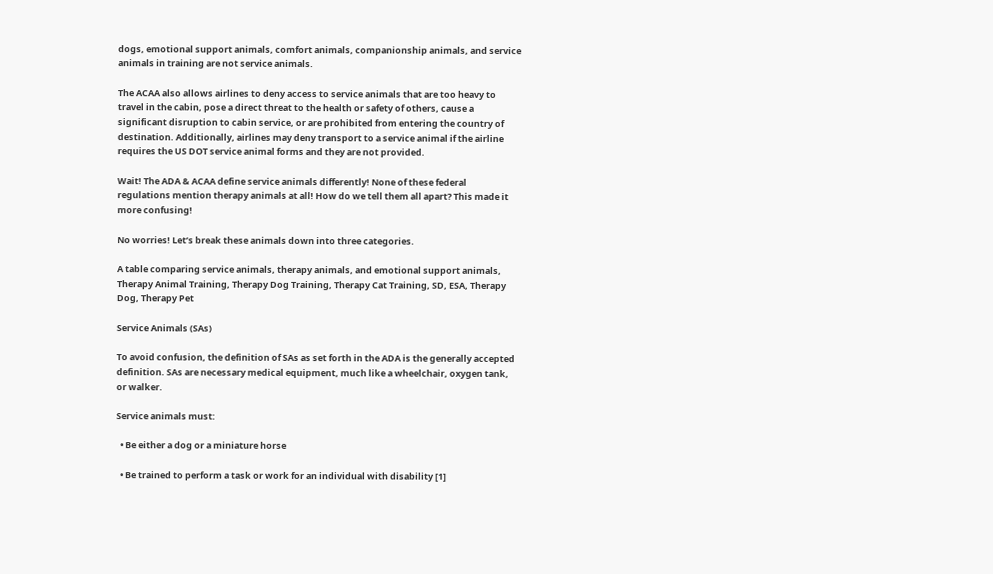dogs, emotional support animals, comfort animals, companionship animals, and service animals in training are not service animals.

The ACAA also allows airlines to deny access to service animals that are too heavy to travel in the cabin, pose a direct threat to the health or safety of others, cause a significant disruption to cabin service, or are prohibited from entering the country of destination. Additionally, airlines may deny transport to a service animal if the airline requires the US DOT service animal forms and they are not provided.

Wait! The ADA & ACAA define service animals differently! None of these federal regulations mention therapy animals at all! How do we tell them all apart? This made it more confusing!

No worries! Let’s break these animals down into three categories.

A table comparing service animals, therapy animals, and emotional support animals, Therapy Animal Training, Therapy Dog Training, Therapy Cat Training, SD, ESA, Therapy Dog, Therapy Pet

Service Animals (SAs)

To avoid confusion, the definition of SAs as set forth in the ADA is the generally accepted definition. SAs are necessary medical equipment, much like a wheelchair, oxygen tank, or walker.

Service animals must:

  • Be either a dog or a miniature horse

  • Be trained to perform a task or work for an individual with disability [1]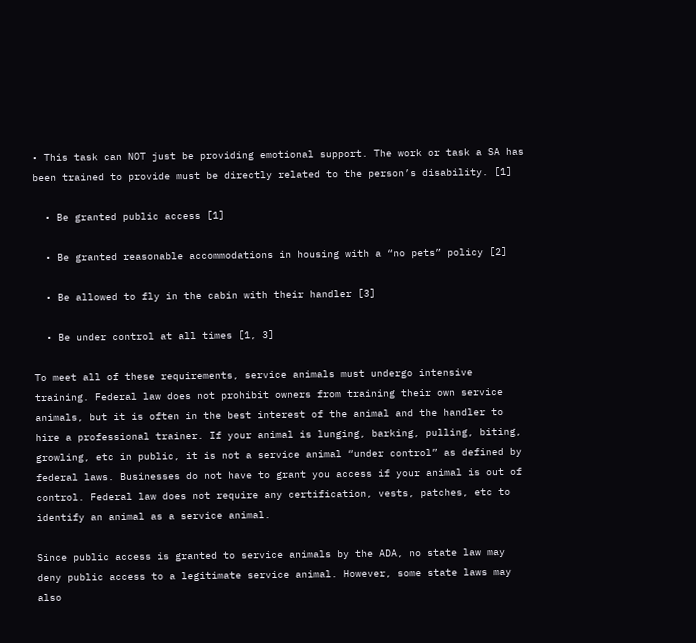• This task can NOT just be providing emotional support. The work or task a SA has been trained to provide must be directly related to the person’s disability. [1]

  • Be granted public access [1]

  • Be granted reasonable accommodations in housing with a “no pets” policy [2]

  • Be allowed to fly in the cabin with their handler [3]

  • Be under control at all times [1, 3]

To meet all of these requirements, service animals must undergo intensive training. Federal law does not prohibit owners from training their own service animals, but it is often in the best interest of the animal and the handler to hire a professional trainer. If your animal is lunging, barking, pulling, biting, growling, etc in public, it is not a service animal “under control” as defined by federal laws. Businesses do not have to grant you access if your animal is out of control. Federal law does not require any certification, vests, patches, etc to identify an animal as a service animal.

Since public access is granted to service animals by the ADA, no state law may deny public access to a legitimate service animal. However, some state laws may also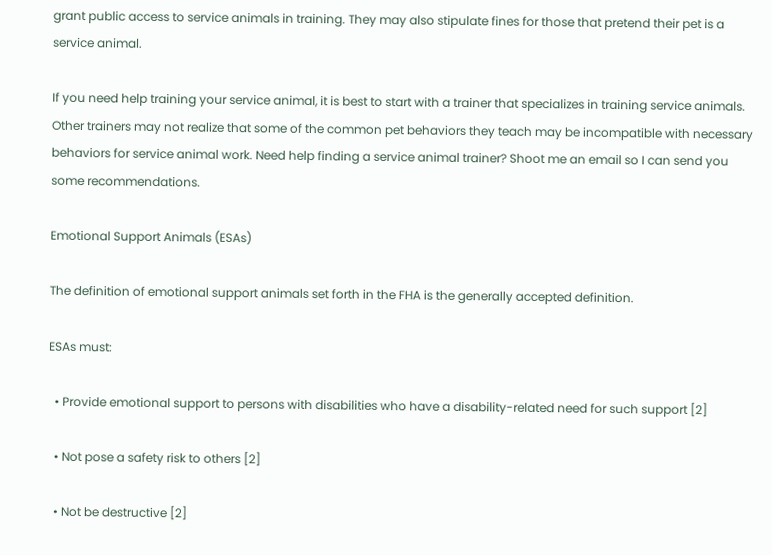grant public access to service animals in training. They may also stipulate fines for those that pretend their pet is a service animal.

If you need help training your service animal, it is best to start with a trainer that specializes in training service animals. Other trainers may not realize that some of the common pet behaviors they teach may be incompatible with necessary behaviors for service animal work. Need help finding a service animal trainer? Shoot me an email so I can send you some recommendations.

Emotional Support Animals (ESAs)

The definition of emotional support animals set forth in the FHA is the generally accepted definition.

ESAs must:

  • Provide emotional support to persons with disabilities who have a disability-related need for such support [2]

  • Not pose a safety risk to others [2]

  • Not be destructive [2]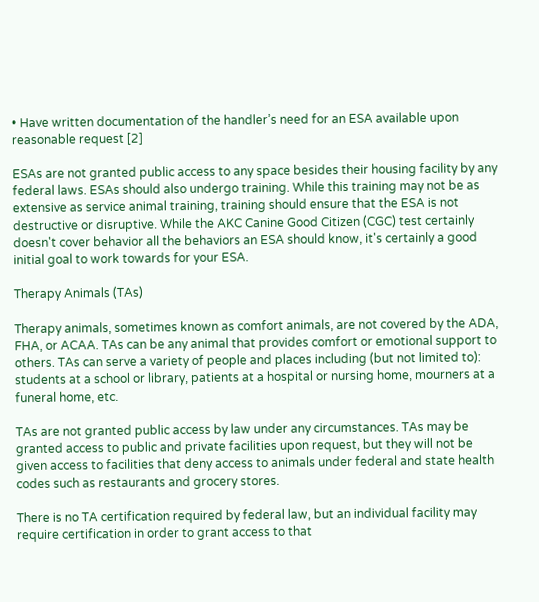• Have written documentation of the handler’s need for an ESA available upon reasonable request [2]

ESAs are not granted public access to any space besides their housing facility by any federal laws. ESAs should also undergo training. While this training may not be as extensive as service animal training, training should ensure that the ESA is not destructive or disruptive. While the AKC Canine Good Citizen (CGC) test certainly doesn't cover behavior all the behaviors an ESA should know, it's certainly a good initial goal to work towards for your ESA.

Therapy Animals (TAs)

Therapy animals, sometimes known as comfort animals, are not covered by the ADA, FHA, or ACAA. TAs can be any animal that provides comfort or emotional support to others. TAs can serve a variety of people and places including (but not limited to): students at a school or library, patients at a hospital or nursing home, mourners at a funeral home, etc.

TAs are not granted public access by law under any circumstances. TAs may be granted access to public and private facilities upon request, but they will not be given access to facilities that deny access to animals under federal and state health codes such as restaurants and grocery stores.

There is no TA certification required by federal law, but an individual facility may require certification in order to grant access to that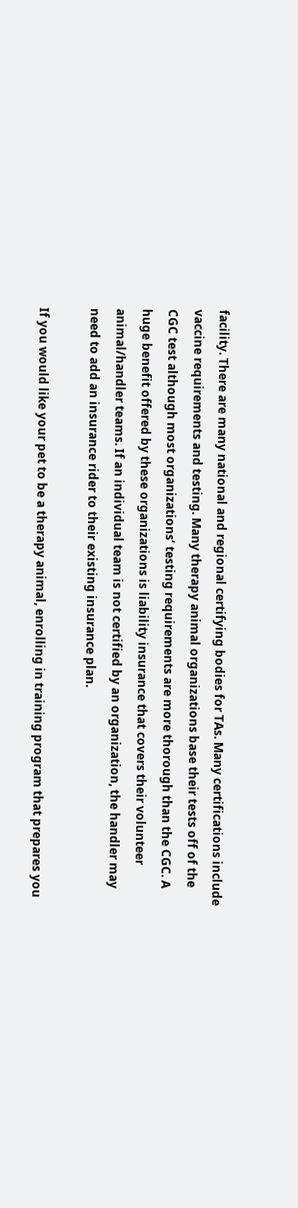facility. There are many national and regional certifying bodies for TAs. Many certifications include vaccine requirements and testing. Many therapy animal organizations base their tests off of the CGC test although most organizations’ testing requirements are more thorough than the CGC. A huge benefit offered by these organizations is liability insurance that covers their volunteer animal/handler teams. If an individual team is not certified by an organization, the handler may need to add an insurance rider to their existing insurance plan.

If you would like your pet to be a therapy animal, enrolling in training program that prepares you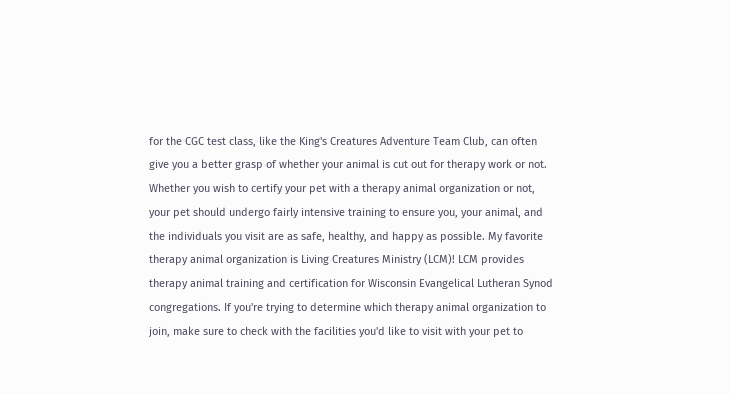for the CGC test class, like the King's Creatures Adventure Team Club, can often give you a better grasp of whether your animal is cut out for therapy work or not. Whether you wish to certify your pet with a therapy animal organization or not, your pet should undergo fairly intensive training to ensure you, your animal, and the individuals you visit are as safe, healthy, and happy as possible. My favorite therapy animal organization is Living Creatures Ministry (LCM)! LCM provides therapy animal training and certification for Wisconsin Evangelical Lutheran Synod congregations. If you're trying to determine which therapy animal organization to join, make sure to check with the facilities you'd like to visit with your pet to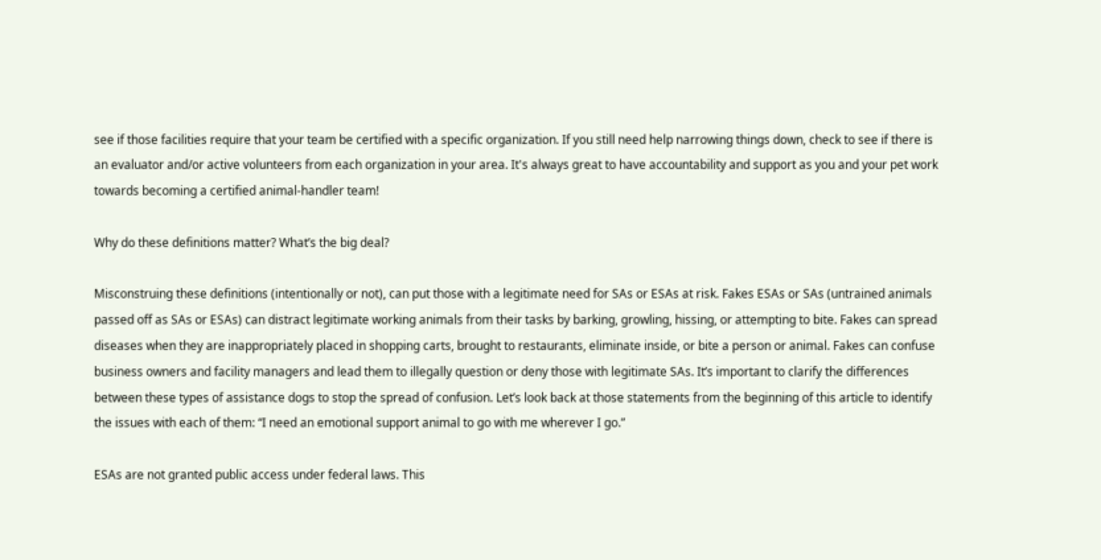see if those facilities require that your team be certified with a specific organization. If you still need help narrowing things down, check to see if there is an evaluator and/or active volunteers from each organization in your area. It's always great to have accountability and support as you and your pet work towards becoming a certified animal-handler team!

Why do these definitions matter? What’s the big deal?

Misconstruing these definitions (intentionally or not), can put those with a legitimate need for SAs or ESAs at risk. Fakes ESAs or SAs (untrained animals passed off as SAs or ESAs) can distract legitimate working animals from their tasks by barking, growling, hissing, or attempting to bite. Fakes can spread diseases when they are inappropriately placed in shopping carts, brought to restaurants, eliminate inside, or bite a person or animal. Fakes can confuse business owners and facility managers and lead them to illegally question or deny those with legitimate SAs. It’s important to clarify the differences between these types of assistance dogs to stop the spread of confusion. Let’s look back at those statements from the beginning of this article to identify the issues with each of them: “I need an emotional support animal to go with me wherever I go.”

ESAs are not granted public access under federal laws. This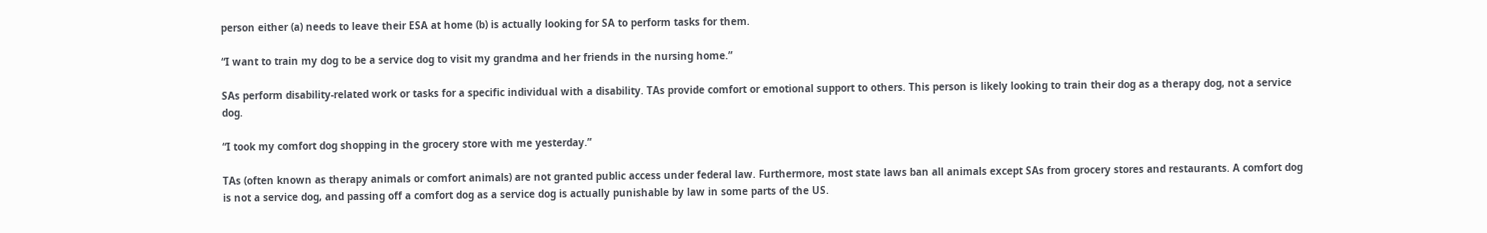person either (a) needs to leave their ESA at home (b) is actually looking for SA to perform tasks for them.

“I want to train my dog to be a service dog to visit my grandma and her friends in the nursing home.”

SAs perform disability-related work or tasks for a specific individual with a disability. TAs provide comfort or emotional support to others. This person is likely looking to train their dog as a therapy dog, not a service dog.

“I took my comfort dog shopping in the grocery store with me yesterday.”

TAs (often known as therapy animals or comfort animals) are not granted public access under federal law. Furthermore, most state laws ban all animals except SAs from grocery stores and restaurants. A comfort dog is not a service dog, and passing off a comfort dog as a service dog is actually punishable by law in some parts of the US.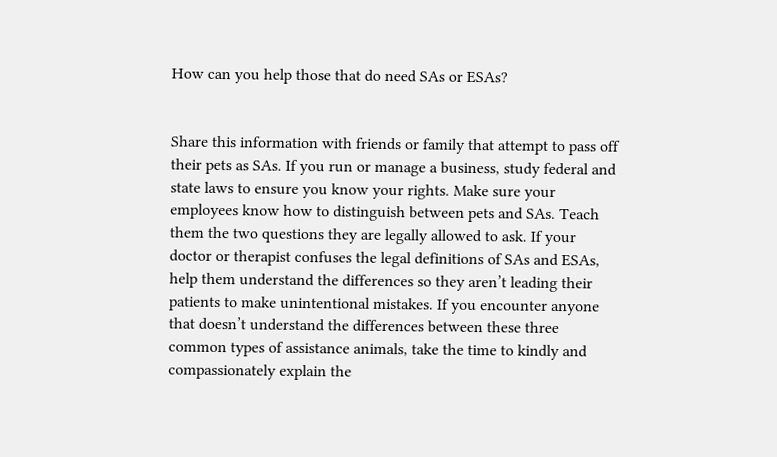How can you help those that do need SAs or ESAs?


Share this information with friends or family that attempt to pass off their pets as SAs. If you run or manage a business, study federal and state laws to ensure you know your rights. Make sure your employees know how to distinguish between pets and SAs. Teach them the two questions they are legally allowed to ask. If your doctor or therapist confuses the legal definitions of SAs and ESAs, help them understand the differences so they aren’t leading their patients to make unintentional mistakes. If you encounter anyone that doesn’t understand the differences between these three common types of assistance animals, take the time to kindly and compassionately explain the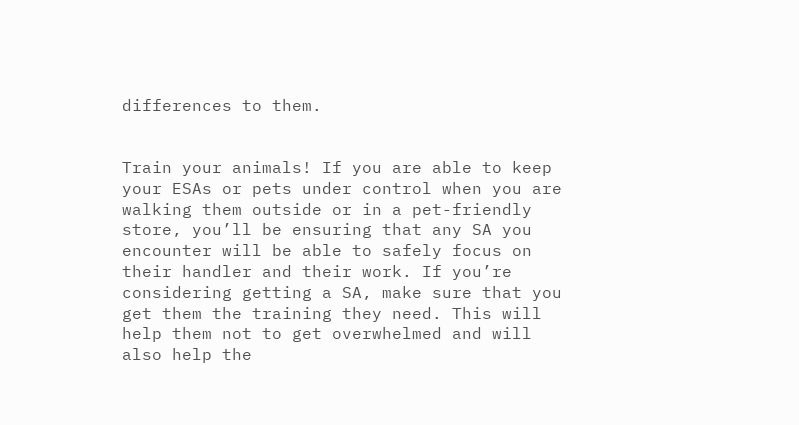differences to them.


Train your animals! If you are able to keep your ESAs or pets under control when you are walking them outside or in a pet-friendly store, you’ll be ensuring that any SA you encounter will be able to safely focus on their handler and their work. If you’re considering getting a SA, make sure that you get them the training they need. This will help them not to get overwhelmed and will also help the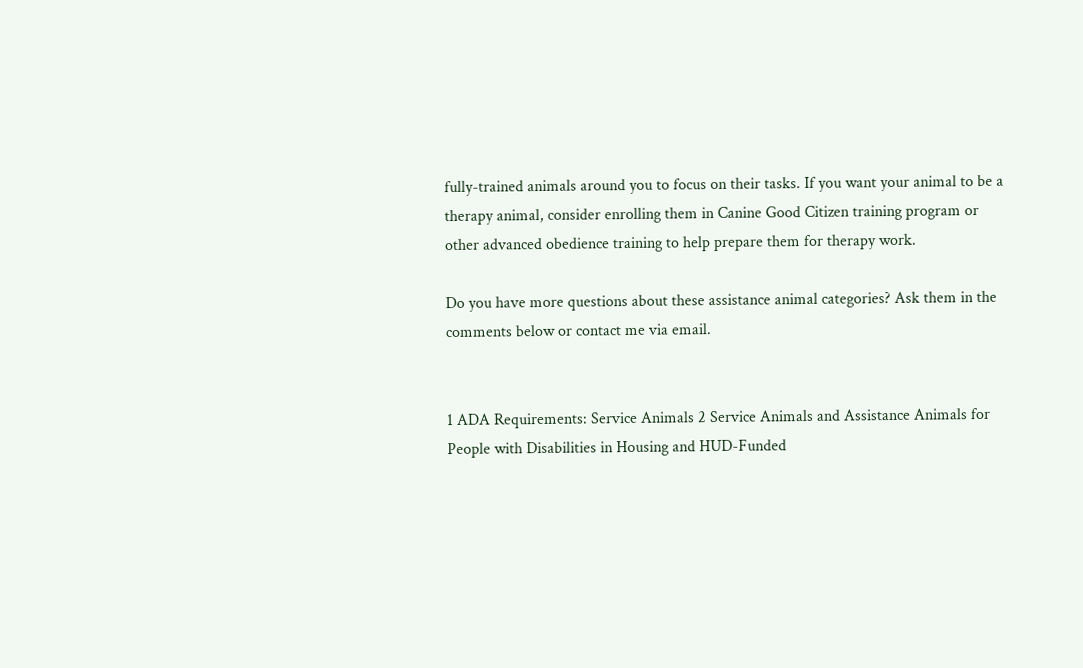fully-trained animals around you to focus on their tasks. If you want your animal to be a therapy animal, consider enrolling them in Canine Good Citizen training program or other advanced obedience training to help prepare them for therapy work.

Do you have more questions about these assistance animal categories? Ask them in the comments below or contact me via email.


1 ADA Requirements: Service Animals 2 Service Animals and Assistance Animals for People with Disabilities in Housing and HUD-Funded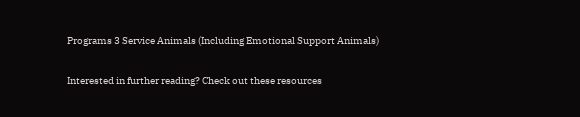Programs 3 Service Animals (Including Emotional Support Animals)

Interested in further reading? Check out these resources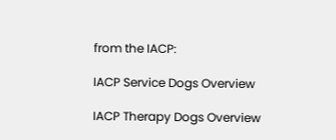from the IACP:

IACP Service Dogs Overview

IACP Therapy Dogs Overview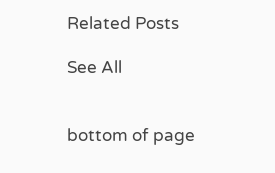Related Posts

See All


bottom of page